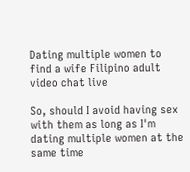Dating multiple women to find a wife Filipino adult video chat live

So, should I avoid having sex with them as long as I'm dating multiple women at the same time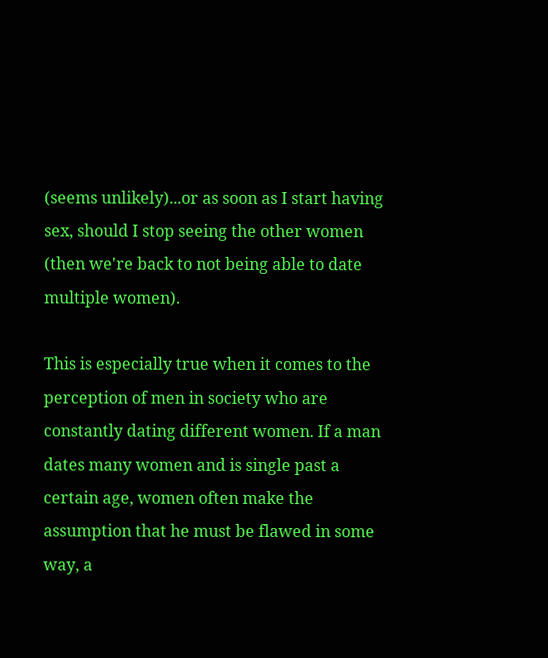(seems unlikely)...or as soon as I start having sex, should I stop seeing the other women (then we're back to not being able to date multiple women).

This is especially true when it comes to the perception of men in society who are constantly dating different women. If a man dates many women and is single past a certain age, women often make the assumption that he must be flawed in some way, a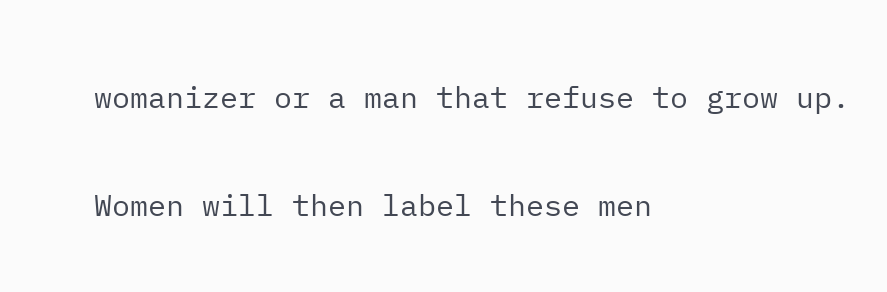womanizer or a man that refuse to grow up.

Women will then label these men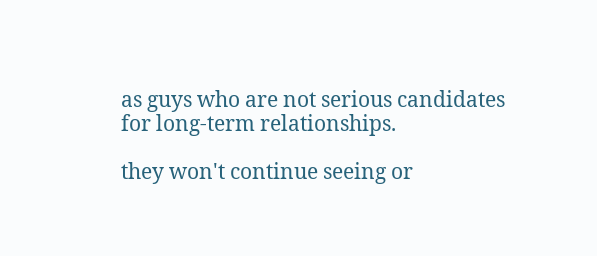as guys who are not serious candidates for long-term relationships.

they won't continue seeing or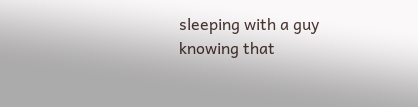sleeping with a guy knowing that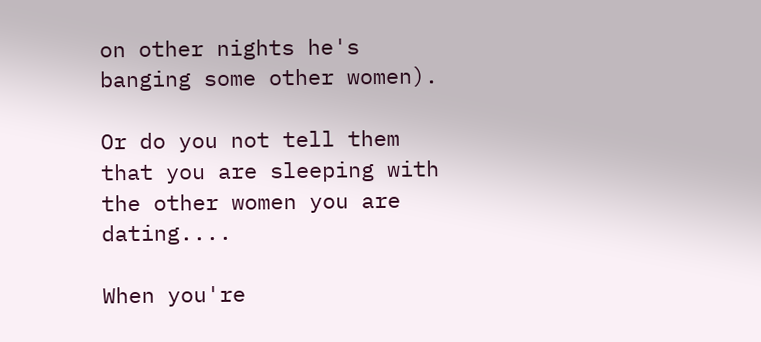on other nights he's banging some other women).

Or do you not tell them that you are sleeping with the other women you are dating....

When you're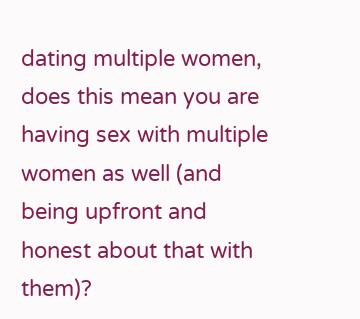dating multiple women, does this mean you are having sex with multiple women as well (and being upfront and honest about that with them)?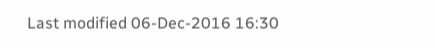Last modified 06-Dec-2016 16:30